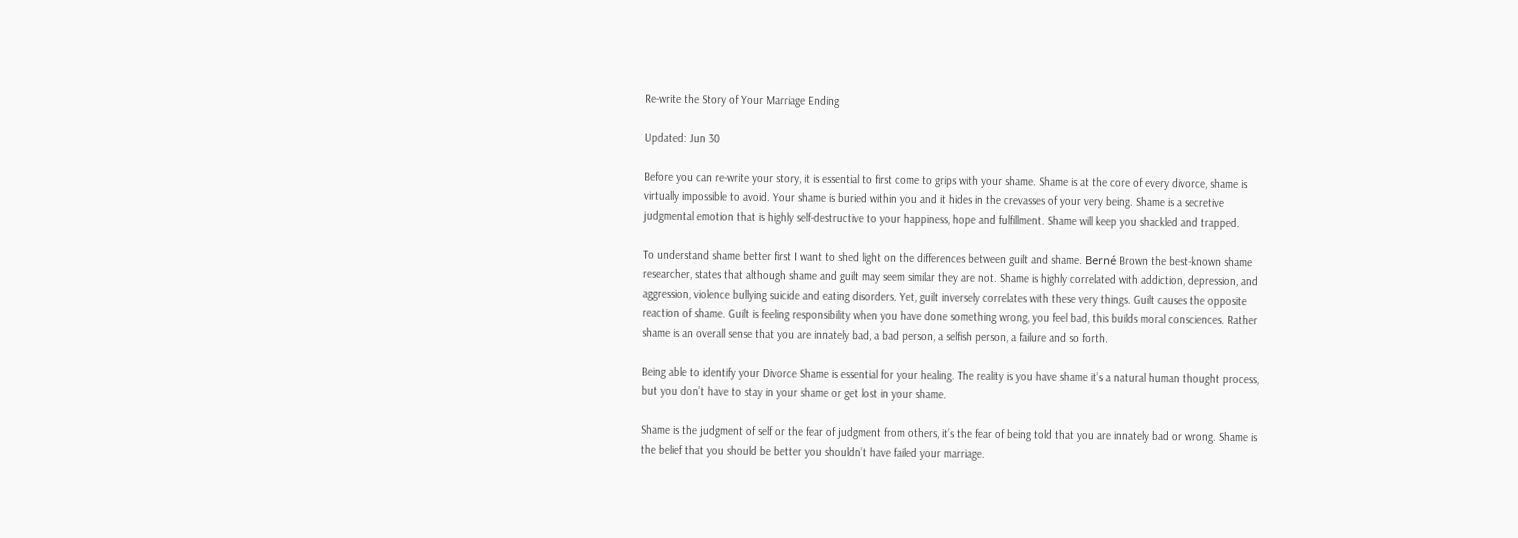Re-write the Story of Your Marriage Ending

Updated: Jun 30

Before you can re-write your story, it is essential to first come to grips with your shame. Shame is at the core of every divorce, shame is virtually impossible to avoid. Your shame is buried within you and it hides in the crevasses of your very being. Shame is a secretive judgmental emotion that is highly self-destructive to your happiness, hope and fulfillment. Shame will keep you shackled and trapped.

To understand shame better first I want to shed light on the differences between guilt and shame. Berné Brown the best-known shame researcher, states that although shame and guilt may seem similar they are not. Shame is highly correlated with addiction, depression, and aggression, violence bullying suicide and eating disorders. Yet, guilt inversely correlates with these very things. Guilt causes the opposite reaction of shame. Guilt is feeling responsibility when you have done something wrong, you feel bad, this builds moral consciences. Rather shame is an overall sense that you are innately bad, a bad person, a selfish person, a failure and so forth.

Being able to identify your Divorce Shame is essential for your healing. The reality is you have shame it’s a natural human thought process, but you don’t have to stay in your shame or get lost in your shame.

Shame is the judgment of self or the fear of judgment from others, it’s the fear of being told that you are innately bad or wrong. Shame is the belief that you should be better you shouldn’t have failed your marriage.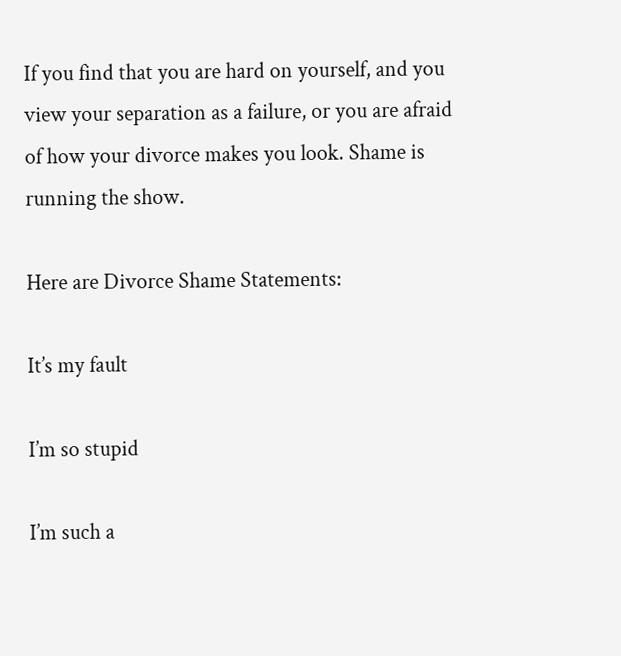If you find that you are hard on yourself, and you view your separation as a failure, or you are afraid of how your divorce makes you look. Shame is running the show.

Here are Divorce Shame Statements:

It’s my fault

I’m so stupid

I’m such a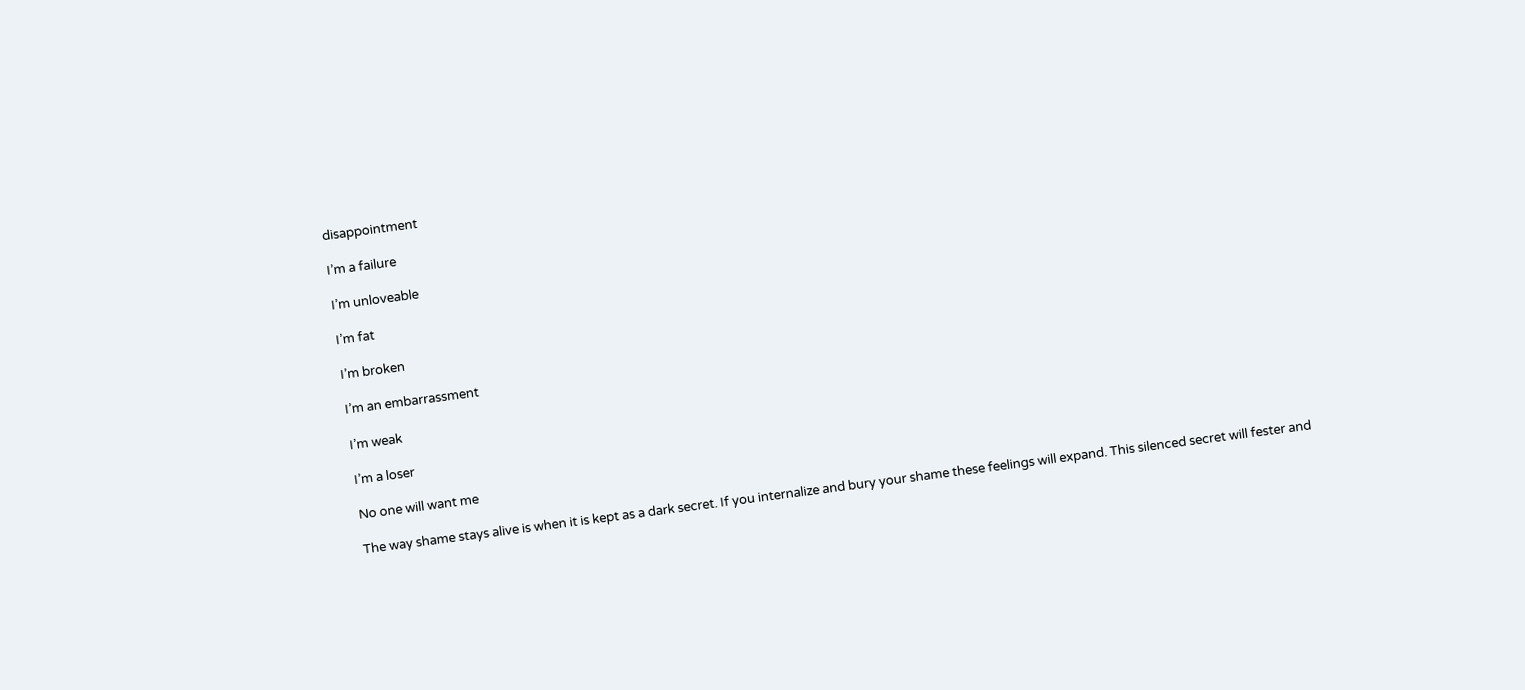disappointment

I’m a failure

I’m unloveable

I’m fat

I’m broken

I’m an embarrassment

I’m weak

I’m a loser

No one will want me

The way shame stays alive is when it is kept as a dark secret. If you internalize and bury your shame these feelings will expand. This silenced secret will fester and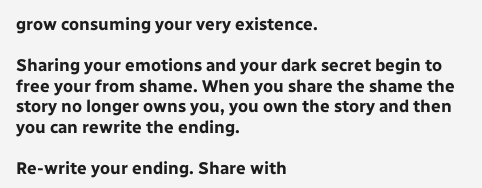grow consuming your very existence.

Sharing your emotions and your dark secret begin to free your from shame. When you share the shame the story no longer owns you, you own the story and then you can rewrite the ending.

Re-write your ending. Share with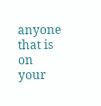anyone that is on your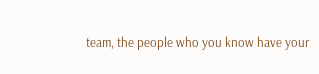team, the people who you know have your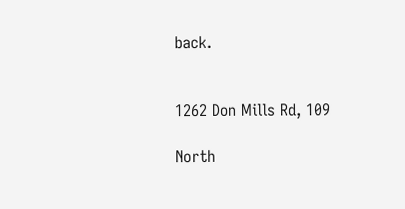back.


1262 Don Mills Rd, 109

North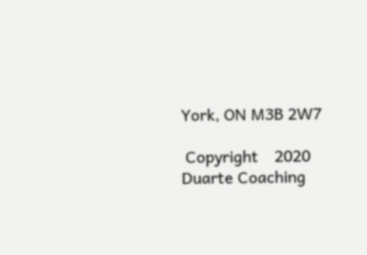York, ON M3B 2W7

 Copyright    2020  Duarte Coaching